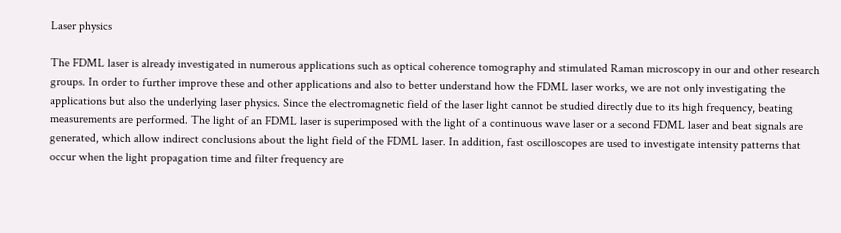Laser physics

The FDML laser is already investigated in numerous applications such as optical coherence tomography and stimulated Raman microscopy in our and other research groups. In order to further improve these and other applications and also to better understand how the FDML laser works, we are not only investigating the applications but also the underlying laser physics. Since the electromagnetic field of the laser light cannot be studied directly due to its high frequency, beating measurements are performed. The light of an FDML laser is superimposed with the light of a continuous wave laser or a second FDML laser and beat signals are generated, which allow indirect conclusions about the light field of the FDML laser. In addition, fast oscilloscopes are used to investigate intensity patterns that occur when the light propagation time and filter frequency are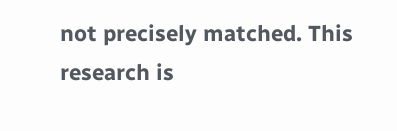not precisely matched. This research is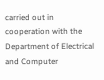carried out in cooperation with the Department of Electrical and Computer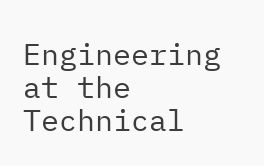Engineering at the Technical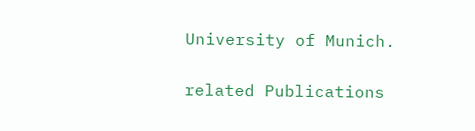University of Munich.

related Publications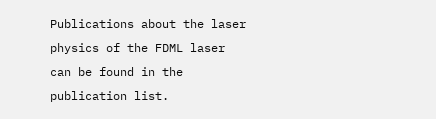Publications about the laser physics of the FDML laser can be found in the publication list.